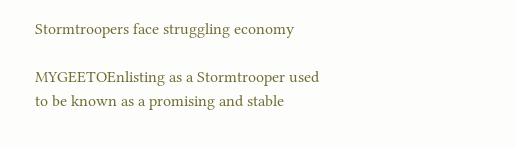Stormtroopers face struggling economy

MYGEETOEnlisting as a Stormtrooper used to be known as a promising and stable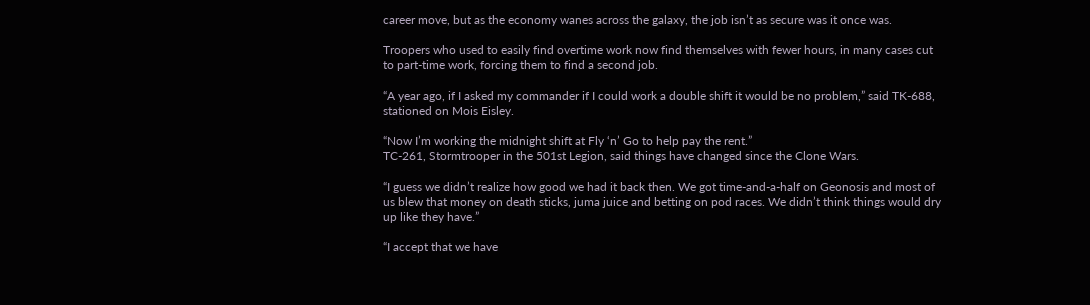career move, but as the economy wanes across the galaxy, the job isn’t as secure was it once was.

Troopers who used to easily find overtime work now find themselves with fewer hours, in many cases cut to part-time work, forcing them to find a second job.

“A year ago, if I asked my commander if I could work a double shift it would be no problem,” said TK-688, stationed on Mois Eisley.

“Now I’m working the midnight shift at Fly ‘n’ Go to help pay the rent.”
TC-261, Stormtrooper in the 501st Legion, said things have changed since the Clone Wars.

“I guess we didn’t realize how good we had it back then. We got time-and-a-half on Geonosis and most of us blew that money on death sticks, juma juice and betting on pod races. We didn’t think things would dry up like they have.”

“I accept that we have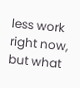less work right now, but what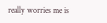really worries me is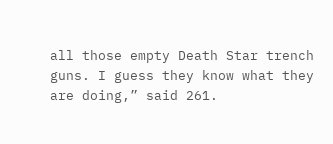all those empty Death Star trench guns. I guess they know what they are doing,” said 261.